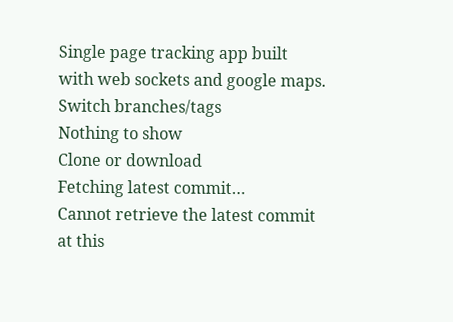Single page tracking app built with web sockets and google maps.
Switch branches/tags
Nothing to show
Clone or download
Fetching latest commit…
Cannot retrieve the latest commit at this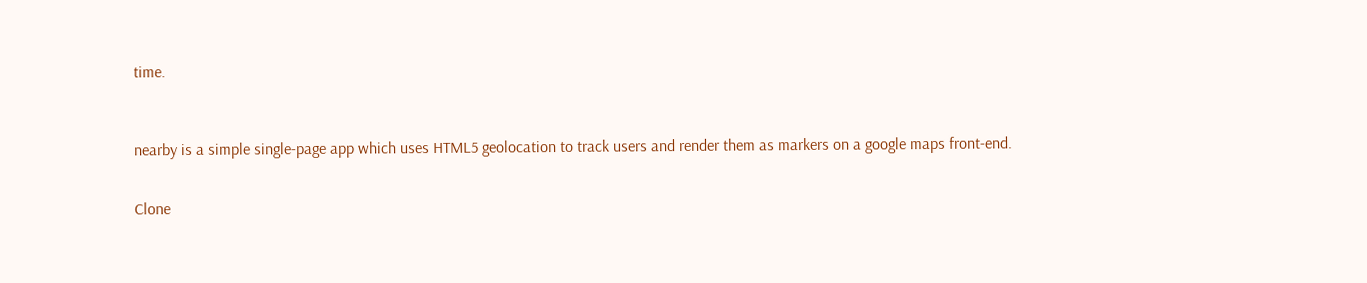time.



nearby is a simple single-page app which uses HTML5 geolocation to track users and render them as markers on a google maps front-end.


Clone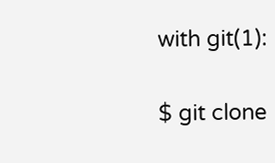with git(1):

$ git clone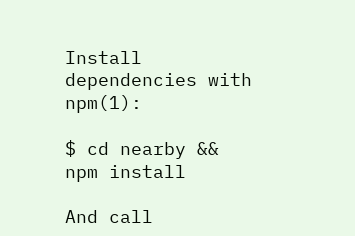Install dependencies with npm(1):

$ cd nearby && npm install

And call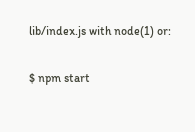lib/index.js with node(1) or:

$ npm start